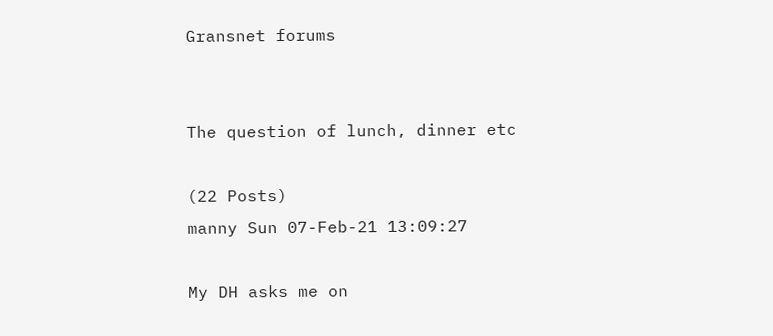Gransnet forums


The question of lunch, dinner etc

(22 Posts)
manny Sun 07-Feb-21 13:09:27

My DH asks me on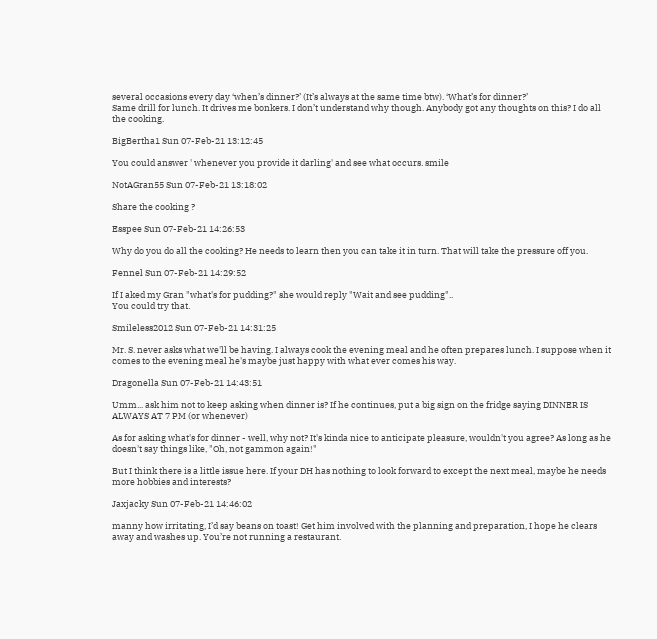several occasions every day ‘when’s dinner?’ (It’s always at the same time btw). ‘What’s for dinner?’
Same drill for lunch. It drives me bonkers. I don’t understand why though. Anybody got any thoughts on this? I do all the cooking.

BigBertha1 Sun 07-Feb-21 13:12:45

You could answer ' whenever you provide it darling' and see what occurs. smile

NotAGran55 Sun 07-Feb-21 13:18:02

Share the cooking ?

Esspee Sun 07-Feb-21 14:26:53

Why do you do all the cooking? He needs to learn then you can take it in turn. That will take the pressure off you.

Fennel Sun 07-Feb-21 14:29:52

If I aked my Gran "what's for pudding?" she would reply "Wait and see pudding"..
You could try that.

Smileless2012 Sun 07-Feb-21 14:31:25

Mr. S. never asks what we'll be having. I always cook the evening meal and he often prepares lunch. I suppose when it comes to the evening meal he's maybe just happy with what ever comes his way.

Dragonella Sun 07-Feb-21 14:43:51

Umm... ask him not to keep asking when dinner is? If he continues, put a big sign on the fridge saying DINNER IS ALWAYS AT 7 PM (or whenever)

As for asking what's for dinner - well, why not? It's kinda nice to anticipate pleasure, wouldn't you agree? As long as he doesn't say things like, "Oh, not gammon again!"

But I think there is a little issue here. If your DH has nothing to look forward to except the next meal, maybe he needs more hobbies and interests?

Jaxjacky Sun 07-Feb-21 14:46:02

manny how irritating, I’d say beans on toast! Get him involved with the planning and preparation, I hope he clears away and washes up. You’re not running a restaurant.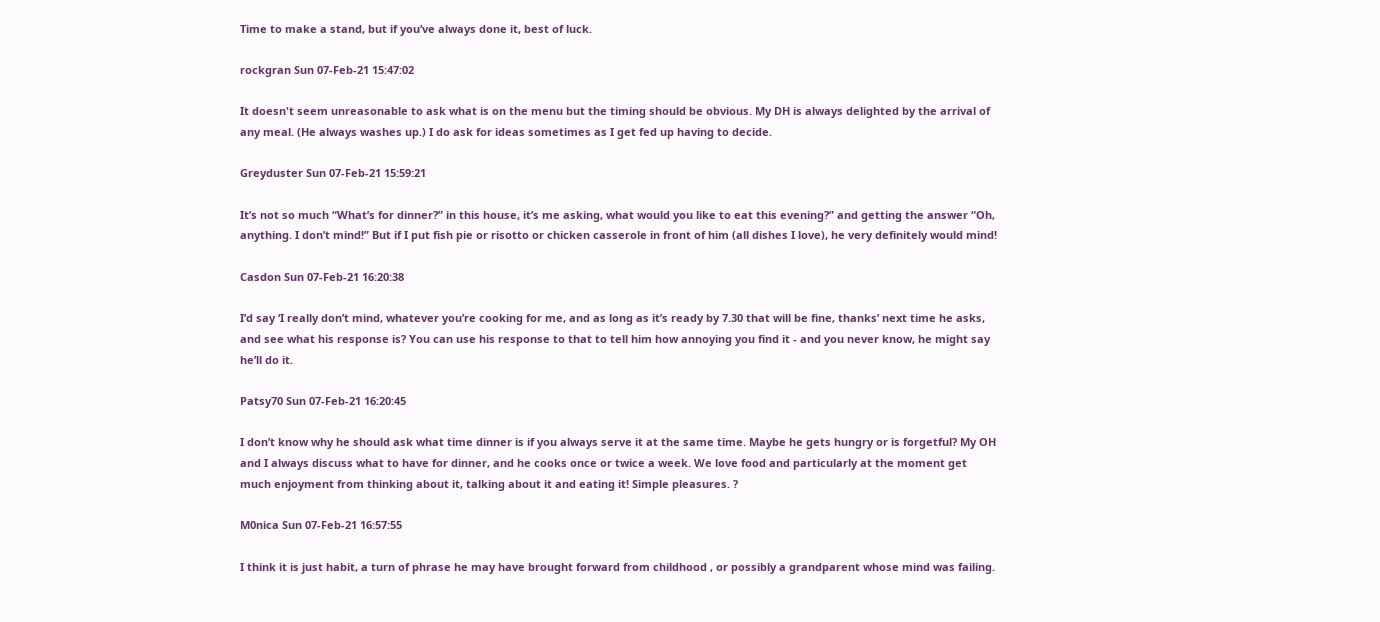Time to make a stand, but if you’ve always done it, best of luck.

rockgran Sun 07-Feb-21 15:47:02

It doesn't seem unreasonable to ask what is on the menu but the timing should be obvious. My DH is always delighted by the arrival of any meal. (He always washes up.) I do ask for ideas sometimes as I get fed up having to decide.

Greyduster Sun 07-Feb-21 15:59:21

It’s not so much “What’s for dinner?” in this house, it’s me asking, what would you like to eat this evening?” and getting the answer “Oh, anything. I don’t mind!” But if I put fish pie or risotto or chicken casserole in front of him (all dishes I love), he very definitely would mind!

Casdon Sun 07-Feb-21 16:20:38

I’d say ‘I really don’t mind, whatever you’re cooking for me, and as long as it’s ready by 7.30 that will be fine, thanks’ next time he asks, and see what his response is? You can use his response to that to tell him how annoying you find it - and you never know, he might say he’ll do it.

Patsy70 Sun 07-Feb-21 16:20:45

I don’t know why he should ask what time dinner is if you always serve it at the same time. Maybe he gets hungry or is forgetful? My OH and I always discuss what to have for dinner, and he cooks once or twice a week. We love food and particularly at the moment get much enjoyment from thinking about it, talking about it and eating it! Simple pleasures. ?

M0nica Sun 07-Feb-21 16:57:55

I think it is just habit, a turn of phrase he may have brought forward from childhood , or possibly a grandparent whose mind was failing.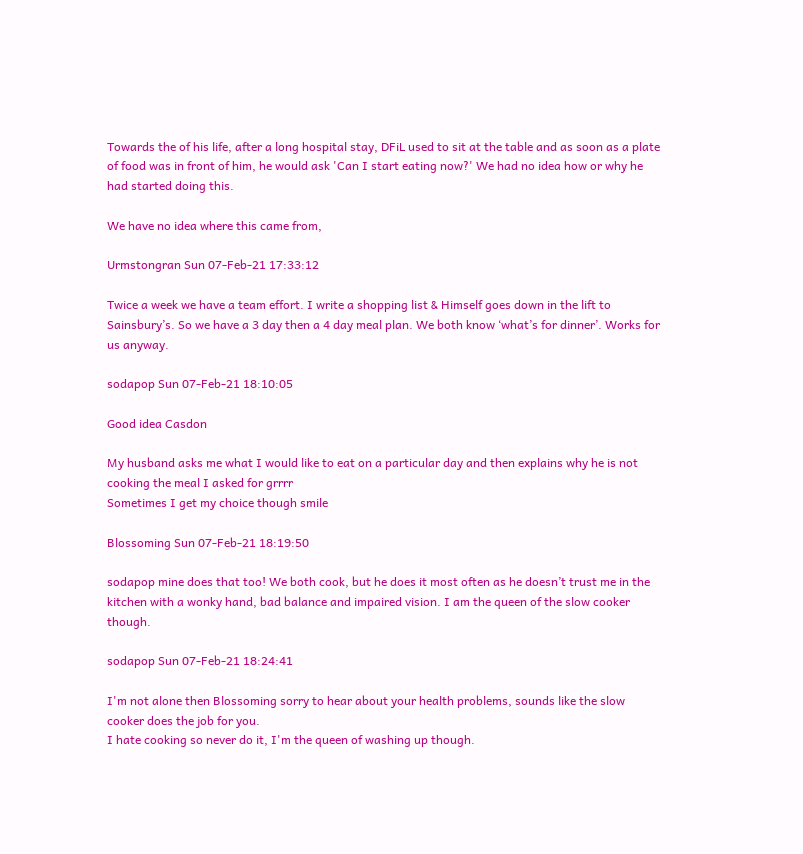Towards the of his life, after a long hospital stay, DFiL used to sit at the table and as soon as a plate of food was in front of him, he would ask 'Can I start eating now?' We had no idea how or why he had started doing this.

We have no idea where this came from,

Urmstongran Sun 07-Feb-21 17:33:12

Twice a week we have a team effort. I write a shopping list & Himself goes down in the lift to Sainsbury’s. So we have a 3 day then a 4 day meal plan. We both know ‘what’s for dinner’. Works for us anyway.

sodapop Sun 07-Feb-21 18:10:05

Good idea Casdon

My husband asks me what I would like to eat on a particular day and then explains why he is not cooking the meal I asked for grrrr
Sometimes I get my choice though smile

Blossoming Sun 07-Feb-21 18:19:50

sodapop mine does that too! We both cook, but he does it most often as he doesn’t trust me in the kitchen with a wonky hand, bad balance and impaired vision. I am the queen of the slow cooker though.

sodapop Sun 07-Feb-21 18:24:41

I'm not alone then Blossoming sorry to hear about your health problems, sounds like the slow cooker does the job for you.
I hate cooking so never do it, I'm the queen of washing up though.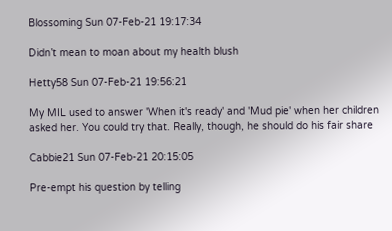Blossoming Sun 07-Feb-21 19:17:34

Didn’t mean to moan about my health blush

Hetty58 Sun 07-Feb-21 19:56:21

My MIL used to answer 'When it's ready' and 'Mud pie' when her children asked her. You could try that. Really, though, he should do his fair share

Cabbie21 Sun 07-Feb-21 20:15:05

Pre-empt his question by telling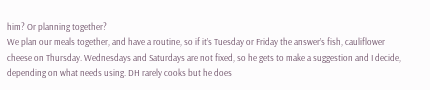him? Or planning together?
We plan our meals together, and have a routine, so if it’s Tuesday or Friday the answer’s fish, cauliflower cheese on Thursday. Wednesdays and Saturdays are not fixed, so he gets to make a suggestion and I decide, depending on what needs using. DH rarely cooks but he does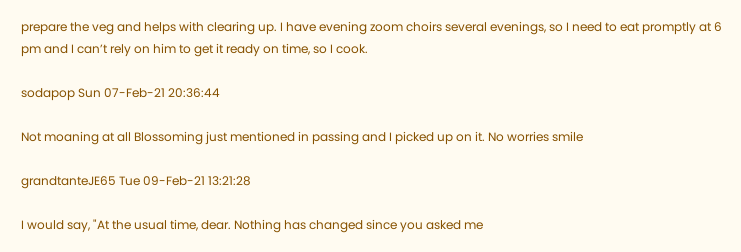prepare the veg and helps with clearing up. I have evening zoom choirs several evenings, so I need to eat promptly at 6 pm and I can’t rely on him to get it ready on time, so I cook.

sodapop Sun 07-Feb-21 20:36:44

Not moaning at all Blossoming just mentioned in passing and I picked up on it. No worries smile

grandtanteJE65 Tue 09-Feb-21 13:21:28

I would say, "At the usual time, dear. Nothing has changed since you asked me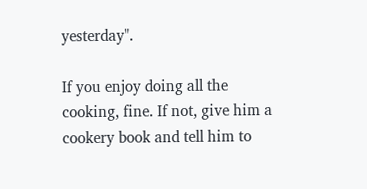yesterday".

If you enjoy doing all the cooking, fine. If not, give him a cookery book and tell him to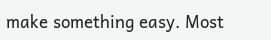make something easy. Most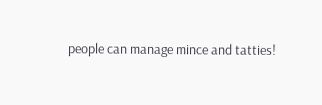people can manage mince and tatties!